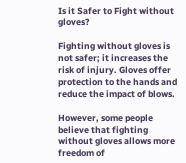Is it Safer to Fight without gloves?

Fighting without gloves is not safer; it increases the risk of injury. Gloves offer protection to the hands and reduce the impact of blows.

However, some people believe that fighting without gloves allows more freedom of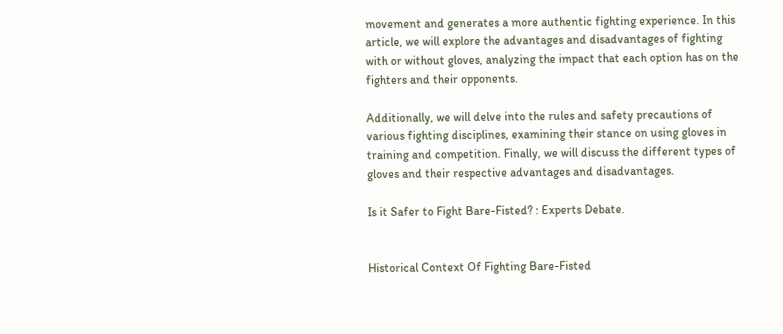movement and generates a more authentic fighting experience. In this article, we will explore the advantages and disadvantages of fighting with or without gloves, analyzing the impact that each option has on the fighters and their opponents.

Additionally, we will delve into the rules and safety precautions of various fighting disciplines, examining their stance on using gloves in training and competition. Finally, we will discuss the different types of gloves and their respective advantages and disadvantages.

Is it Safer to Fight Bare-Fisted? : Experts Debate.


Historical Context Of Fighting Bare-Fisted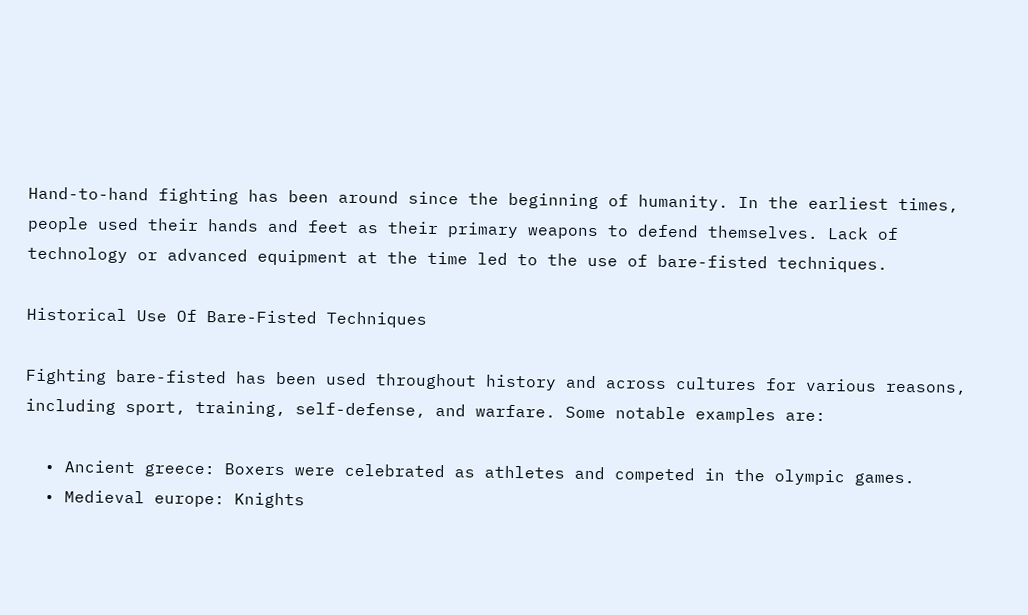Hand-to-hand fighting has been around since the beginning of humanity. In the earliest times, people used their hands and feet as their primary weapons to defend themselves. Lack of technology or advanced equipment at the time led to the use of bare-fisted techniques.

Historical Use Of Bare-Fisted Techniques

Fighting bare-fisted has been used throughout history and across cultures for various reasons, including sport, training, self-defense, and warfare. Some notable examples are:

  • Ancient greece: Boxers were celebrated as athletes and competed in the olympic games.
  • Medieval europe: Knights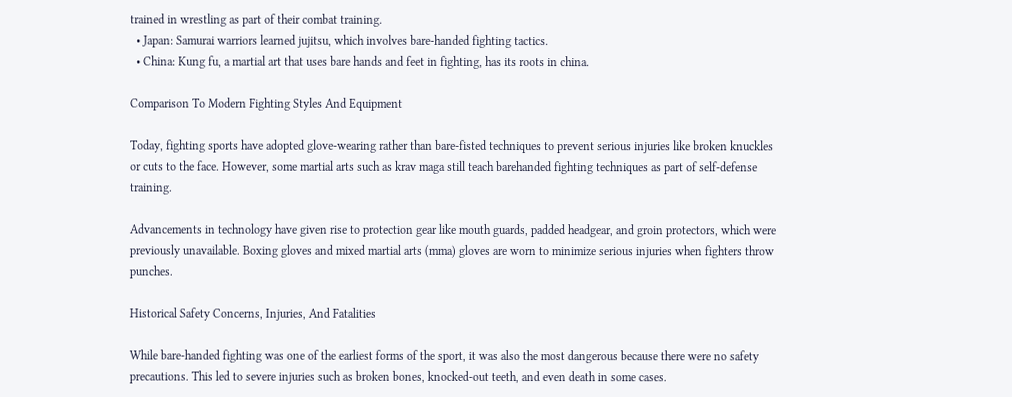trained in wrestling as part of their combat training.
  • Japan: Samurai warriors learned jujitsu, which involves bare-handed fighting tactics.
  • China: Kung fu, a martial art that uses bare hands and feet in fighting, has its roots in china.

Comparison To Modern Fighting Styles And Equipment

Today, fighting sports have adopted glove-wearing rather than bare-fisted techniques to prevent serious injuries like broken knuckles or cuts to the face. However, some martial arts such as krav maga still teach barehanded fighting techniques as part of self-defense training.

Advancements in technology have given rise to protection gear like mouth guards, padded headgear, and groin protectors, which were previously unavailable. Boxing gloves and mixed martial arts (mma) gloves are worn to minimize serious injuries when fighters throw punches.

Historical Safety Concerns, Injuries, And Fatalities

While bare-handed fighting was one of the earliest forms of the sport, it was also the most dangerous because there were no safety precautions. This led to severe injuries such as broken bones, knocked-out teeth, and even death in some cases.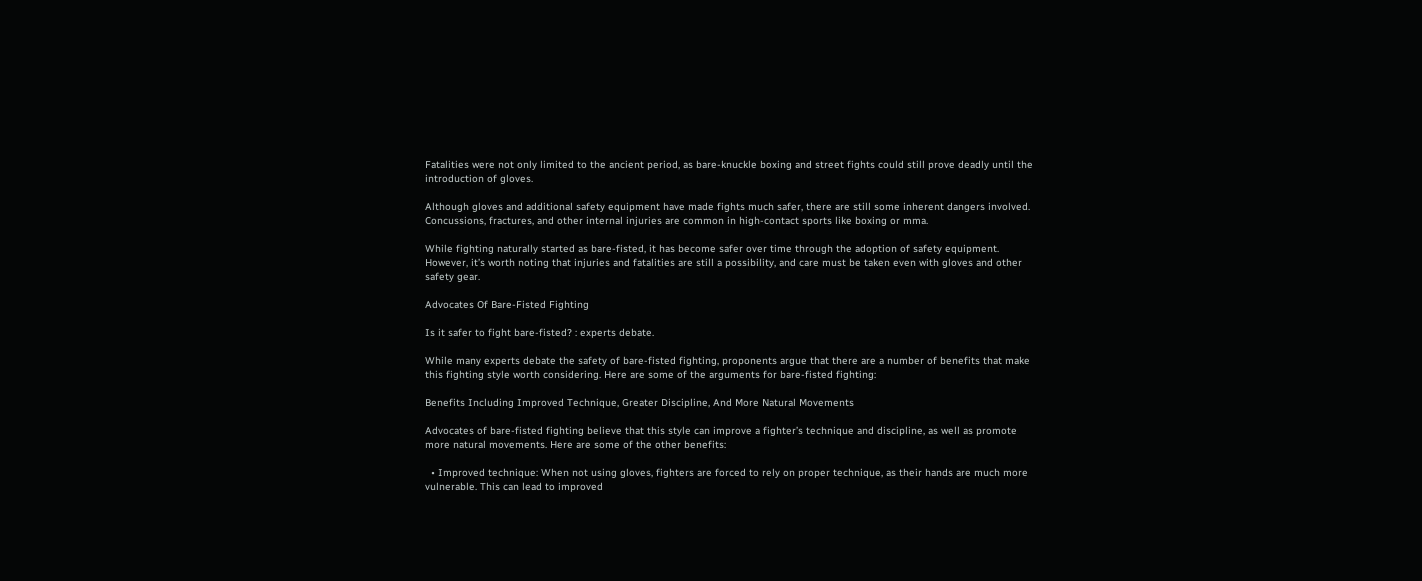Fatalities were not only limited to the ancient period, as bare-knuckle boxing and street fights could still prove deadly until the introduction of gloves.

Although gloves and additional safety equipment have made fights much safer, there are still some inherent dangers involved. Concussions, fractures, and other internal injuries are common in high-contact sports like boxing or mma.

While fighting naturally started as bare-fisted, it has become safer over time through the adoption of safety equipment. However, it’s worth noting that injuries and fatalities are still a possibility, and care must be taken even with gloves and other safety gear.

Advocates Of Bare-Fisted Fighting

Is it safer to fight bare-fisted? : experts debate.

While many experts debate the safety of bare-fisted fighting, proponents argue that there are a number of benefits that make this fighting style worth considering. Here are some of the arguments for bare-fisted fighting:

Benefits Including Improved Technique, Greater Discipline, And More Natural Movements

Advocates of bare-fisted fighting believe that this style can improve a fighter’s technique and discipline, as well as promote more natural movements. Here are some of the other benefits:

  • Improved technique: When not using gloves, fighters are forced to rely on proper technique, as their hands are much more vulnerable. This can lead to improved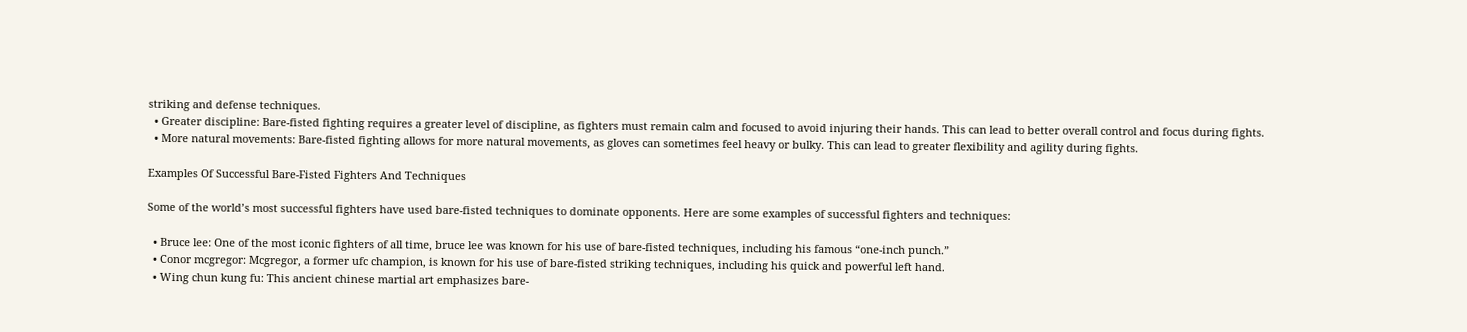striking and defense techniques.
  • Greater discipline: Bare-fisted fighting requires a greater level of discipline, as fighters must remain calm and focused to avoid injuring their hands. This can lead to better overall control and focus during fights.
  • More natural movements: Bare-fisted fighting allows for more natural movements, as gloves can sometimes feel heavy or bulky. This can lead to greater flexibility and agility during fights.

Examples Of Successful Bare-Fisted Fighters And Techniques

Some of the world’s most successful fighters have used bare-fisted techniques to dominate opponents. Here are some examples of successful fighters and techniques:

  • Bruce lee: One of the most iconic fighters of all time, bruce lee was known for his use of bare-fisted techniques, including his famous “one-inch punch.”
  • Conor mcgregor: Mcgregor, a former ufc champion, is known for his use of bare-fisted striking techniques, including his quick and powerful left hand.
  • Wing chun kung fu: This ancient chinese martial art emphasizes bare-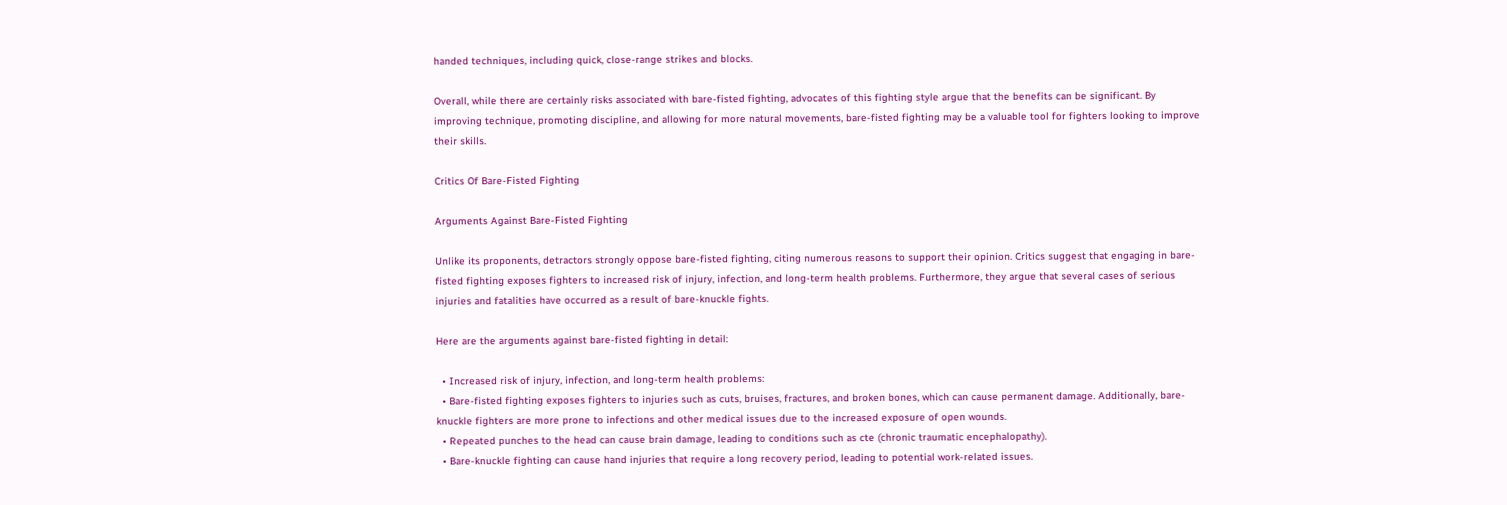handed techniques, including quick, close-range strikes and blocks.

Overall, while there are certainly risks associated with bare-fisted fighting, advocates of this fighting style argue that the benefits can be significant. By improving technique, promoting discipline, and allowing for more natural movements, bare-fisted fighting may be a valuable tool for fighters looking to improve their skills.

Critics Of Bare-Fisted Fighting

Arguments Against Bare-Fisted Fighting

Unlike its proponents, detractors strongly oppose bare-fisted fighting, citing numerous reasons to support their opinion. Critics suggest that engaging in bare-fisted fighting exposes fighters to increased risk of injury, infection, and long-term health problems. Furthermore, they argue that several cases of serious injuries and fatalities have occurred as a result of bare-knuckle fights.

Here are the arguments against bare-fisted fighting in detail:

  • Increased risk of injury, infection, and long-term health problems:
  • Bare-fisted fighting exposes fighters to injuries such as cuts, bruises, fractures, and broken bones, which can cause permanent damage. Additionally, bare-knuckle fighters are more prone to infections and other medical issues due to the increased exposure of open wounds.
  • Repeated punches to the head can cause brain damage, leading to conditions such as cte (chronic traumatic encephalopathy).
  • Bare-knuckle fighting can cause hand injuries that require a long recovery period, leading to potential work-related issues.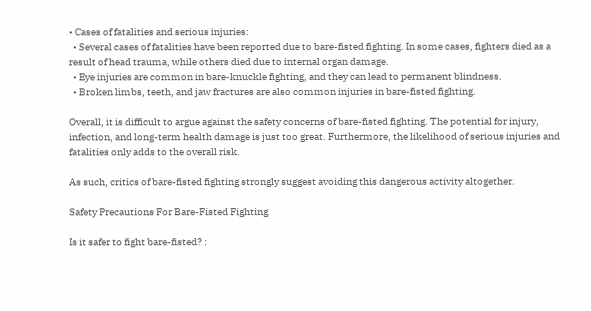• Cases of fatalities and serious injuries:
  • Several cases of fatalities have been reported due to bare-fisted fighting. In some cases, fighters died as a result of head trauma, while others died due to internal organ damage.
  • Eye injuries are common in bare-knuckle fighting, and they can lead to permanent blindness.
  • Broken limbs, teeth, and jaw fractures are also common injuries in bare-fisted fighting.

Overall, it is difficult to argue against the safety concerns of bare-fisted fighting. The potential for injury, infection, and long-term health damage is just too great. Furthermore, the likelihood of serious injuries and fatalities only adds to the overall risk.

As such, critics of bare-fisted fighting strongly suggest avoiding this dangerous activity altogether.

Safety Precautions For Bare-Fisted Fighting

Is it safer to fight bare-fisted? :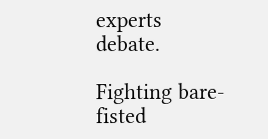experts debate.

Fighting bare-fisted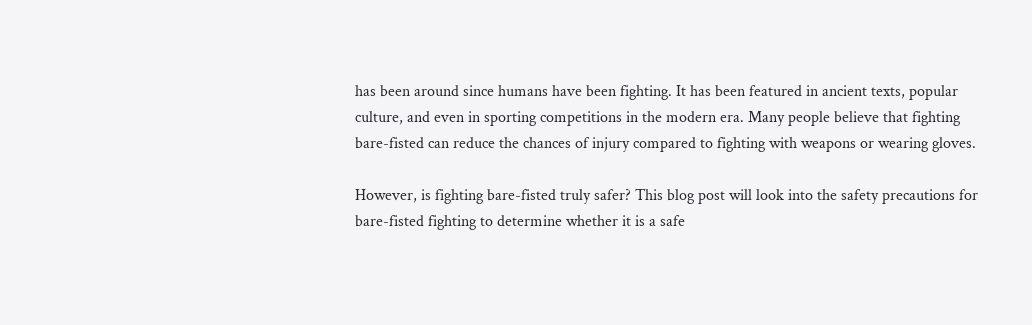has been around since humans have been fighting. It has been featured in ancient texts, popular culture, and even in sporting competitions in the modern era. Many people believe that fighting bare-fisted can reduce the chances of injury compared to fighting with weapons or wearing gloves.

However, is fighting bare-fisted truly safer? This blog post will look into the safety precautions for bare-fisted fighting to determine whether it is a safe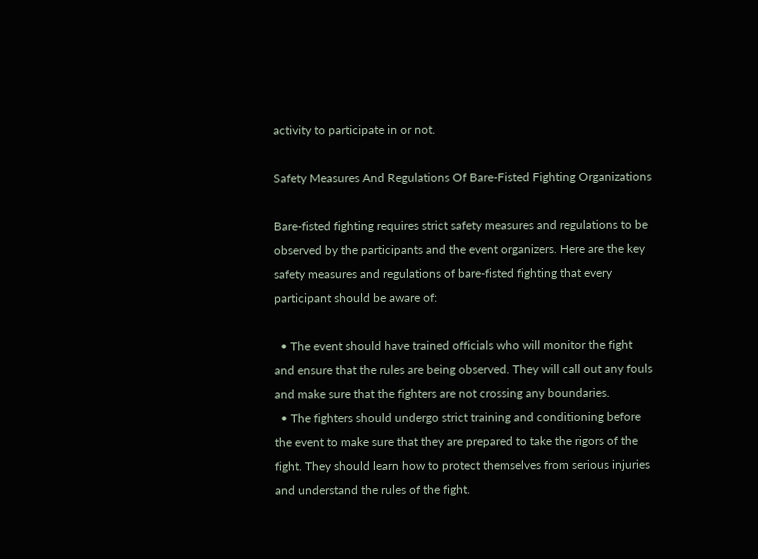activity to participate in or not.

Safety Measures And Regulations Of Bare-Fisted Fighting Organizations

Bare-fisted fighting requires strict safety measures and regulations to be observed by the participants and the event organizers. Here are the key safety measures and regulations of bare-fisted fighting that every participant should be aware of:

  • The event should have trained officials who will monitor the fight and ensure that the rules are being observed. They will call out any fouls and make sure that the fighters are not crossing any boundaries.
  • The fighters should undergo strict training and conditioning before the event to make sure that they are prepared to take the rigors of the fight. They should learn how to protect themselves from serious injuries and understand the rules of the fight.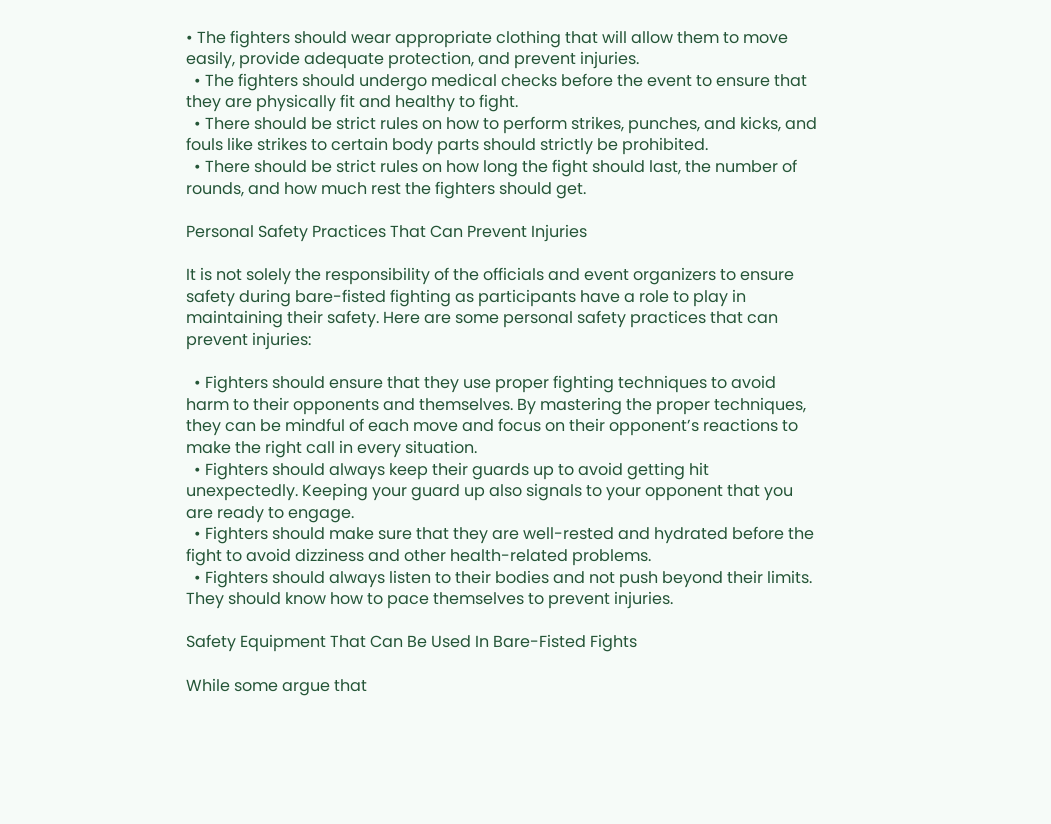• The fighters should wear appropriate clothing that will allow them to move easily, provide adequate protection, and prevent injuries.
  • The fighters should undergo medical checks before the event to ensure that they are physically fit and healthy to fight.
  • There should be strict rules on how to perform strikes, punches, and kicks, and fouls like strikes to certain body parts should strictly be prohibited.
  • There should be strict rules on how long the fight should last, the number of rounds, and how much rest the fighters should get.

Personal Safety Practices That Can Prevent Injuries

It is not solely the responsibility of the officials and event organizers to ensure safety during bare-fisted fighting as participants have a role to play in maintaining their safety. Here are some personal safety practices that can prevent injuries:

  • Fighters should ensure that they use proper fighting techniques to avoid harm to their opponents and themselves. By mastering the proper techniques, they can be mindful of each move and focus on their opponent’s reactions to make the right call in every situation.
  • Fighters should always keep their guards up to avoid getting hit unexpectedly. Keeping your guard up also signals to your opponent that you are ready to engage.
  • Fighters should make sure that they are well-rested and hydrated before the fight to avoid dizziness and other health-related problems.
  • Fighters should always listen to their bodies and not push beyond their limits. They should know how to pace themselves to prevent injuries.

Safety Equipment That Can Be Used In Bare-Fisted Fights

While some argue that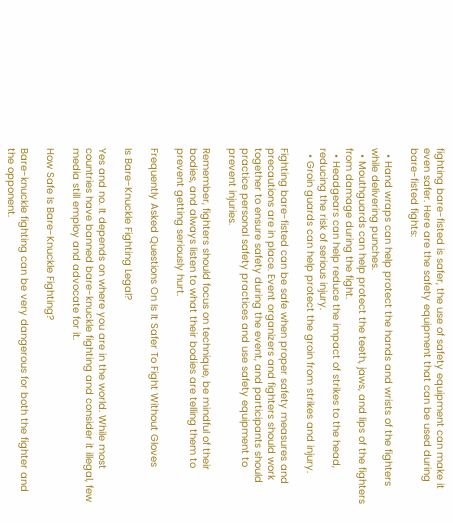fighting bare-fisted is safer, the use of safety equipment can make it even safer. Here are the safety equipment that can be used during bare-fisted fights:

  • Hand wraps can help protect the hands and wrists of the fighters while delivering punches.
  • Mouthguards can help protect the teeth, jaws, and lips of the fighters from damage during the fight.
  • Headgears can help reduce the impact of strikes to the head, reducing the risk of serious injury.
  • Groin guards can help protect the groin from strikes and injury.

Fighting bare-fisted can be safe when proper safety measures and precautions are in place. Event organizers and fighters should work together to ensure safety during the event, and participants should practice personal safety practices and use safety equipment to prevent injuries.

Remember, fighters should focus on technique, be mindful of their bodies, and always listen to what their bodies are telling them to prevent getting seriously hurt.

Frequently Asked Questions On Is It Safer To Fight Without Gloves

Is Bare-Knuckle Fighting Legal?

Yes and no. It depends on where you are in the world. While most countries have banned bare-knuckle fighting and consider it illegal, few media still employ and advocate for it.

How Safe Is Bare-Knuckle Fighting?

Bare-knuckle fighting can be very dangerous for both the fighter and the opponent.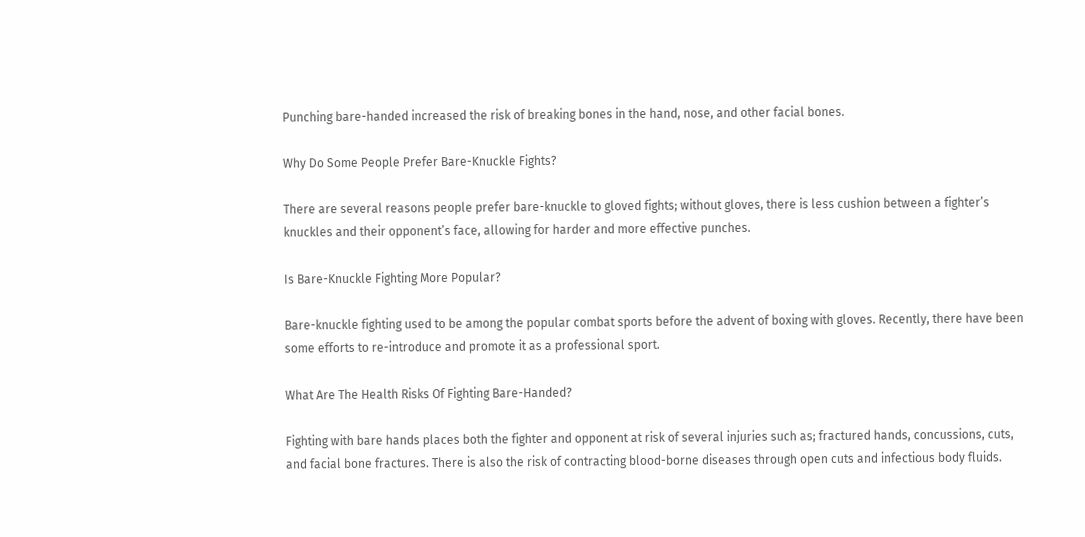Punching bare-handed increased the risk of breaking bones in the hand, nose, and other facial bones.

Why Do Some People Prefer Bare-Knuckle Fights?

There are several reasons people prefer bare-knuckle to gloved fights; without gloves, there is less cushion between a fighter’s knuckles and their opponent’s face, allowing for harder and more effective punches.

Is Bare-Knuckle Fighting More Popular?

Bare-knuckle fighting used to be among the popular combat sports before the advent of boxing with gloves. Recently, there have been some efforts to re-introduce and promote it as a professional sport.

What Are The Health Risks Of Fighting Bare-Handed?

Fighting with bare hands places both the fighter and opponent at risk of several injuries such as; fractured hands, concussions, cuts, and facial bone fractures. There is also the risk of contracting blood-borne diseases through open cuts and infectious body fluids.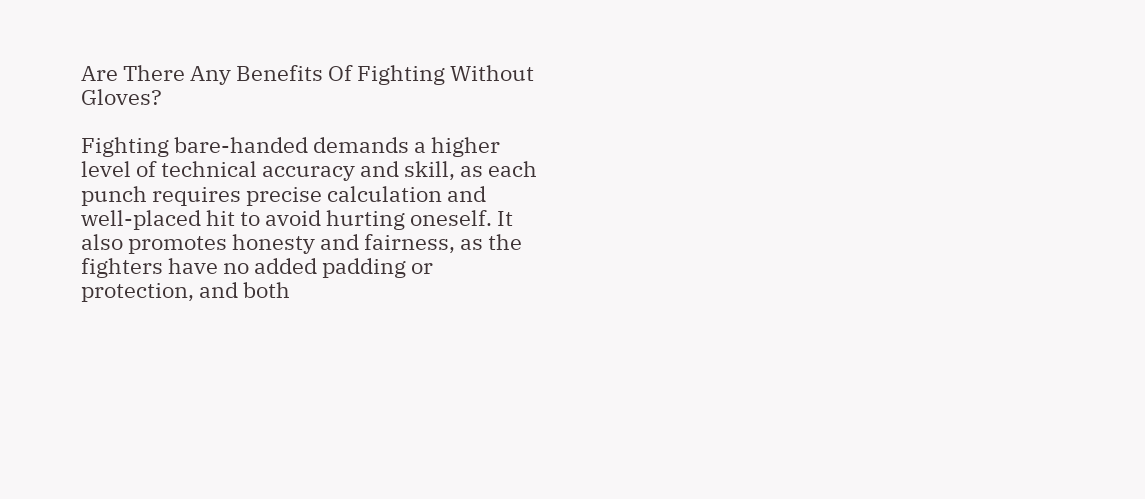Are There Any Benefits Of Fighting Without Gloves?

Fighting bare-handed demands a higher level of technical accuracy and skill, as each punch requires precise calculation and well-placed hit to avoid hurting oneself. It also promotes honesty and fairness, as the fighters have no added padding or protection, and both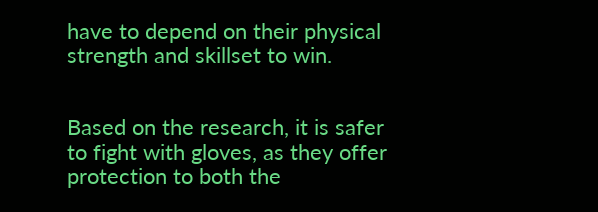have to depend on their physical strength and skillset to win.


Based on the research, it is safer to fight with gloves, as they offer protection to both the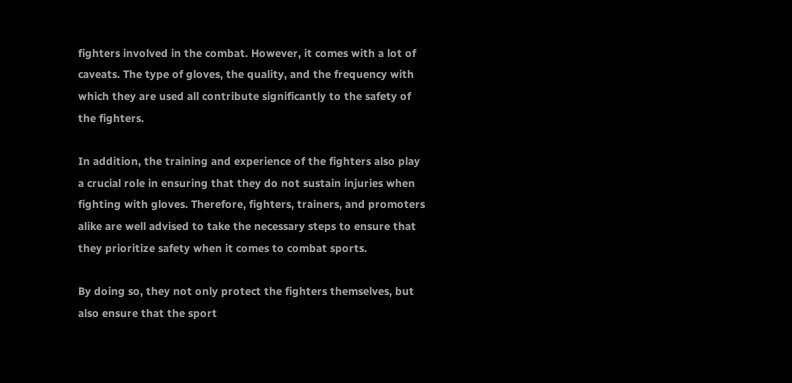fighters involved in the combat. However, it comes with a lot of caveats. The type of gloves, the quality, and the frequency with which they are used all contribute significantly to the safety of the fighters.

In addition, the training and experience of the fighters also play a crucial role in ensuring that they do not sustain injuries when fighting with gloves. Therefore, fighters, trainers, and promoters alike are well advised to take the necessary steps to ensure that they prioritize safety when it comes to combat sports.

By doing so, they not only protect the fighters themselves, but also ensure that the sport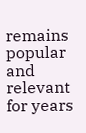remains popular and relevant for years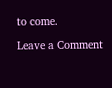to come.

Leave a Comment